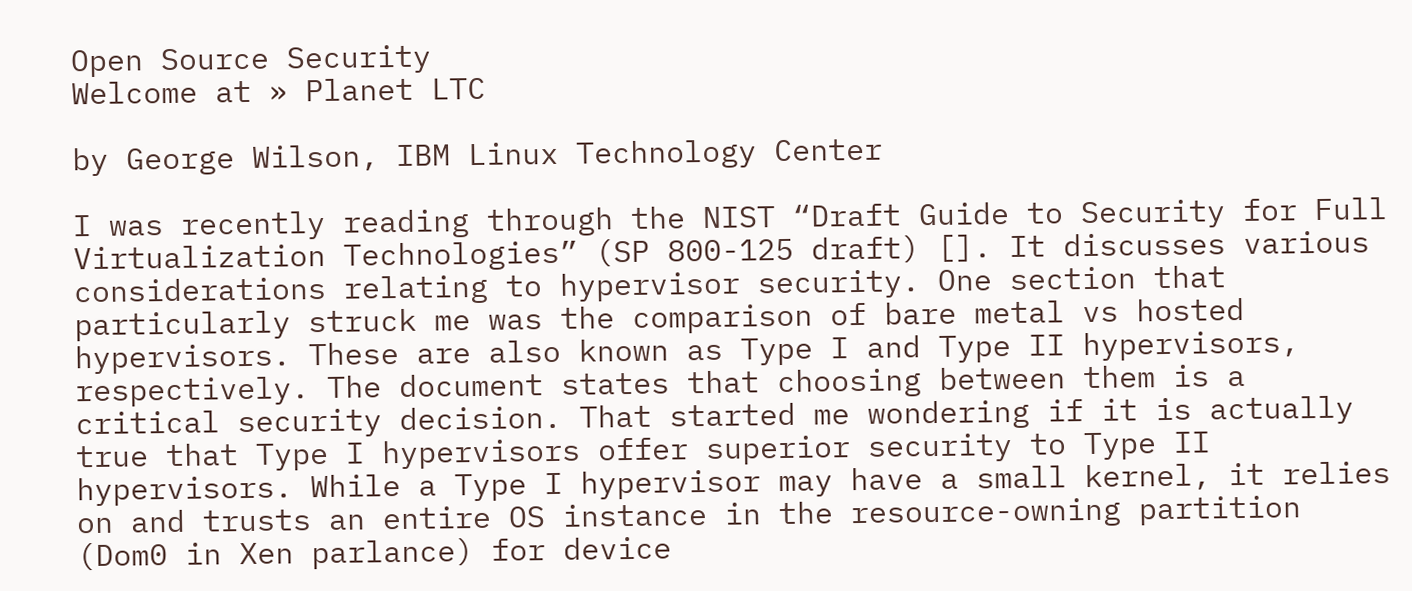Open Source Security
Welcome at » Planet LTC

by George Wilson, IBM Linux Technology Center

I was recently reading through the NIST “Draft Guide to Security for Full Virtualization Technologies” (SP 800-125 draft) []. It discusses various considerations relating to hypervisor security. One section that particularly struck me was the comparison of bare metal vs hosted hypervisors. These are also known as Type I and Type II hypervisors, respectively. The document states that choosing between them is a critical security decision. That started me wondering if it is actually true that Type I hypervisors offer superior security to Type II hypervisors. While a Type I hypervisor may have a small kernel, it relies on and trusts an entire OS instance in the resource-owning partition (Dom0 in Xen parlance) for device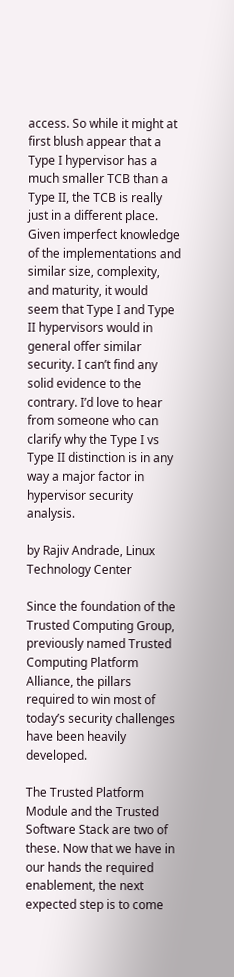access. So while it might at first blush appear that a Type I hypervisor has a much smaller TCB than a Type II, the TCB is really just in a different place. Given imperfect knowledge of the implementations and similar size, complexity, and maturity, it would seem that Type I and Type II hypervisors would in general offer similar security. I can’t find any solid evidence to the contrary. I’d love to hear from someone who can clarify why the Type I vs Type II distinction is in any way a major factor in hypervisor security analysis.

by Rajiv Andrade, Linux Technology Center

Since the foundation of the Trusted Computing Group, previously named Trusted Computing Platform Alliance, the pillars required to win most of today’s security challenges have been heavily developed.

The Trusted Platform Module and the Trusted Software Stack are two of these. Now that we have in our hands the required enablement, the next expected step is to come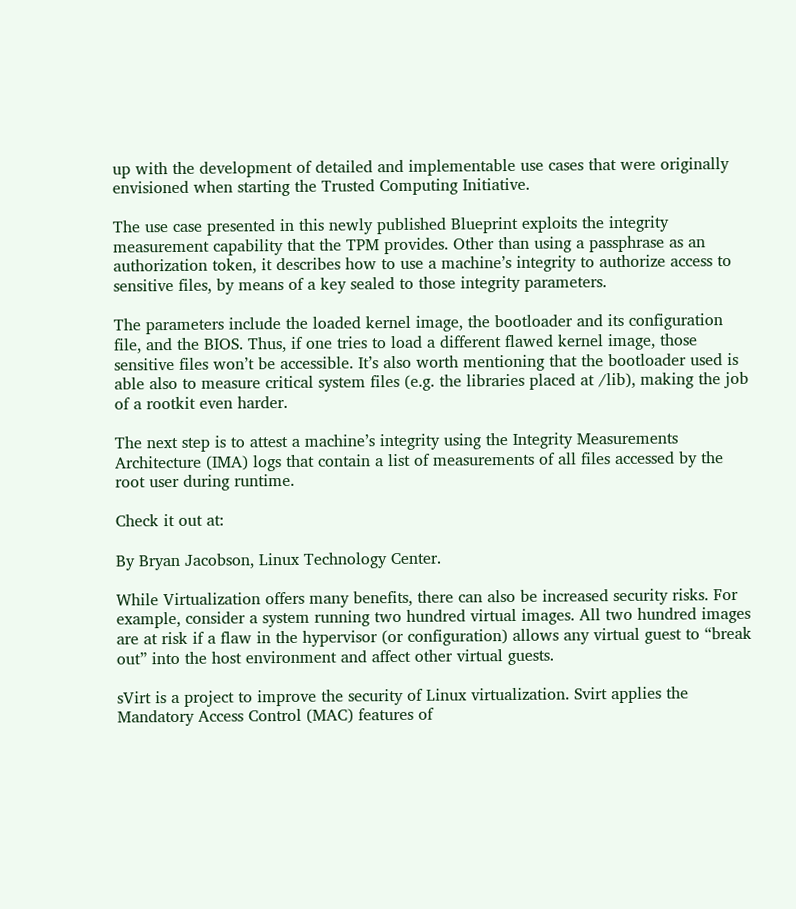up with the development of detailed and implementable use cases that were originally envisioned when starting the Trusted Computing Initiative.

The use case presented in this newly published Blueprint exploits the integrity measurement capability that the TPM provides. Other than using a passphrase as an authorization token, it describes how to use a machine’s integrity to authorize access to sensitive files, by means of a key sealed to those integrity parameters.

The parameters include the loaded kernel image, the bootloader and its configuration file, and the BIOS. Thus, if one tries to load a different flawed kernel image, those sensitive files won’t be accessible. It’s also worth mentioning that the bootloader used is able also to measure critical system files (e.g. the libraries placed at /lib), making the job of a rootkit even harder.

The next step is to attest a machine’s integrity using the Integrity Measurements Architecture (IMA) logs that contain a list of measurements of all files accessed by the root user during runtime.

Check it out at:

By Bryan Jacobson, Linux Technology Center.

While Virtualization offers many benefits, there can also be increased security risks. For example, consider a system running two hundred virtual images. All two hundred images are at risk if a flaw in the hypervisor (or configuration) allows any virtual guest to “break out” into the host environment and affect other virtual guests.

sVirt is a project to improve the security of Linux virtualization. Svirt applies the Mandatory Access Control (MAC) features of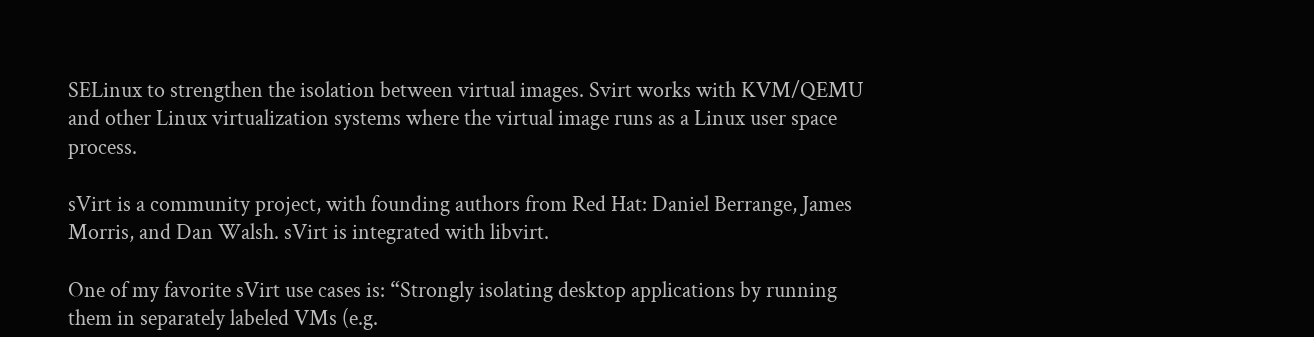SELinux to strengthen the isolation between virtual images. Svirt works with KVM/QEMU and other Linux virtualization systems where the virtual image runs as a Linux user space process.

sVirt is a community project, with founding authors from Red Hat: Daniel Berrange, James Morris, and Dan Walsh. sVirt is integrated with libvirt.

One of my favorite sVirt use cases is: “Strongly isolating desktop applications by running them in separately labeled VMs (e.g.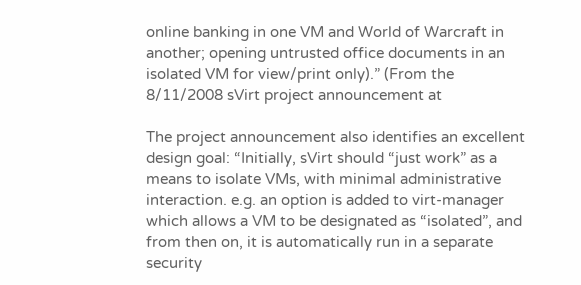online banking in one VM and World of Warcraft in another; opening untrusted office documents in an isolated VM for view/print only).” (From the 8/11/2008 sVirt project announcement at

The project announcement also identifies an excellent design goal: “Initially, sVirt should “just work” as a means to isolate VMs, with minimal administrative interaction. e.g. an option is added to virt-manager which allows a VM to be designated as “isolated”, and from then on, it is automatically run in a separate security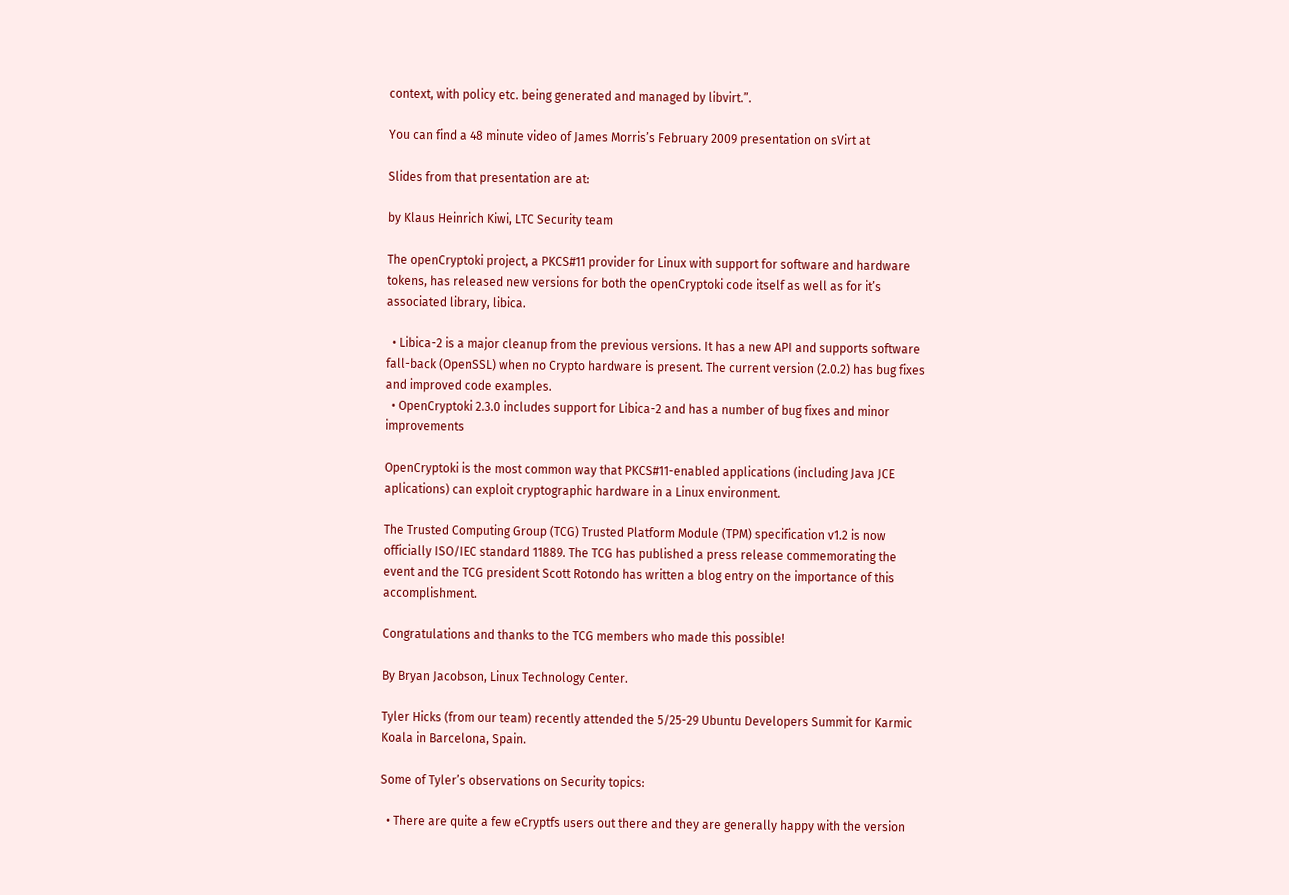context, with policy etc. being generated and managed by libvirt.”.

You can find a 48 minute video of James Morris’s February 2009 presentation on sVirt at

Slides from that presentation are at:

by Klaus Heinrich Kiwi, LTC Security team

The openCryptoki project, a PKCS#11 provider for Linux with support for software and hardware tokens, has released new versions for both the openCryptoki code itself as well as for it’s associated library, libica.

  • Libica-2 is a major cleanup from the previous versions. It has a new API and supports software fall-back (OpenSSL) when no Crypto hardware is present. The current version (2.0.2) has bug fixes and improved code examples.
  • OpenCryptoki 2.3.0 includes support for Libica-2 and has a number of bug fixes and minor improvements

OpenCryptoki is the most common way that PKCS#11-enabled applications (including Java JCE aplications) can exploit cryptographic hardware in a Linux environment.

The Trusted Computing Group (TCG) Trusted Platform Module (TPM) specification v1.2 is now officially ISO/IEC standard 11889. The TCG has published a press release commemorating the event and the TCG president Scott Rotondo has written a blog entry on the importance of this accomplishment.

Congratulations and thanks to the TCG members who made this possible!

By Bryan Jacobson, Linux Technology Center.

Tyler Hicks (from our team) recently attended the 5/25-29 Ubuntu Developers Summit for Karmic Koala in Barcelona, Spain.

Some of Tyler’s observations on Security topics:

  • There are quite a few eCryptfs users out there and they are generally happy with the version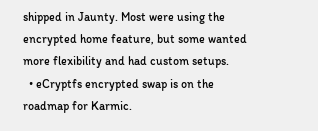shipped in Jaunty. Most were using the encrypted home feature, but some wanted more flexibility and had custom setups.
  • eCryptfs encrypted swap is on the roadmap for Karmic.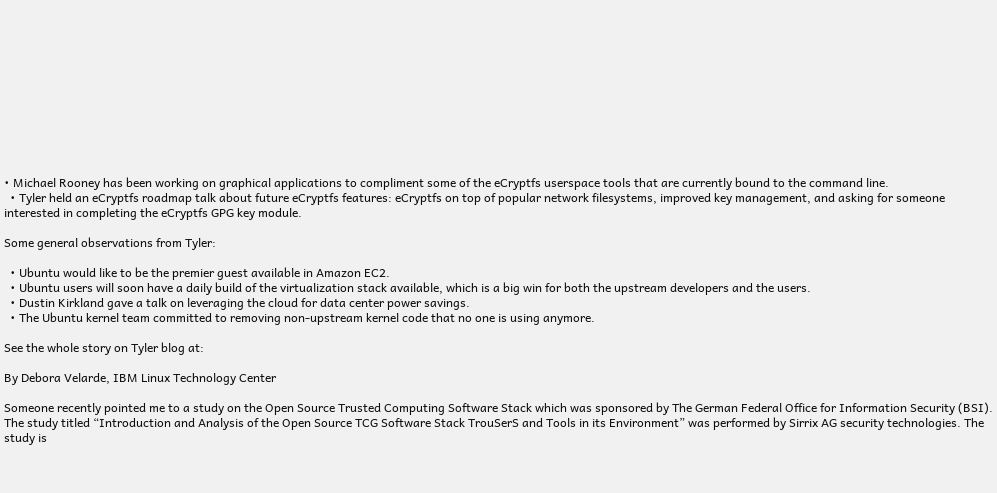• Michael Rooney has been working on graphical applications to compliment some of the eCryptfs userspace tools that are currently bound to the command line.
  • Tyler held an eCryptfs roadmap talk about future eCryptfs features: eCryptfs on top of popular network filesystems, improved key management, and asking for someone interested in completing the eCryptfs GPG key module.

Some general observations from Tyler:

  • Ubuntu would like to be the premier guest available in Amazon EC2.
  • Ubuntu users will soon have a daily build of the virtualization stack available, which is a big win for both the upstream developers and the users.
  • Dustin Kirkland gave a talk on leveraging the cloud for data center power savings.
  • The Ubuntu kernel team committed to removing non-upstream kernel code that no one is using anymore.

See the whole story on Tyler blog at:

By Debora Velarde, IBM Linux Technology Center

Someone recently pointed me to a study on the Open Source Trusted Computing Software Stack which was sponsored by The German Federal Office for Information Security (BSI). The study titled “Introduction and Analysis of the Open Source TCG Software Stack TrouSerS and Tools in its Environment” was performed by Sirrix AG security technologies. The study is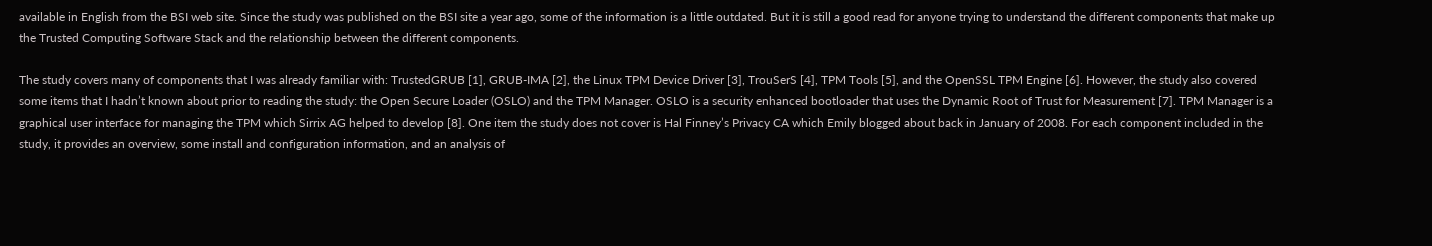available in English from the BSI web site. Since the study was published on the BSI site a year ago, some of the information is a little outdated. But it is still a good read for anyone trying to understand the different components that make up the Trusted Computing Software Stack and the relationship between the different components.

The study covers many of components that I was already familiar with: TrustedGRUB [1], GRUB-IMA [2], the Linux TPM Device Driver [3], TrouSerS [4], TPM Tools [5], and the OpenSSL TPM Engine [6]. However, the study also covered some items that I hadn’t known about prior to reading the study: the Open Secure Loader (OSLO) and the TPM Manager. OSLO is a security enhanced bootloader that uses the Dynamic Root of Trust for Measurement [7]. TPM Manager is a graphical user interface for managing the TPM which Sirrix AG helped to develop [8]. One item the study does not cover is Hal Finney’s Privacy CA which Emily blogged about back in January of 2008. For each component included in the study, it provides an overview, some install and configuration information, and an analysis of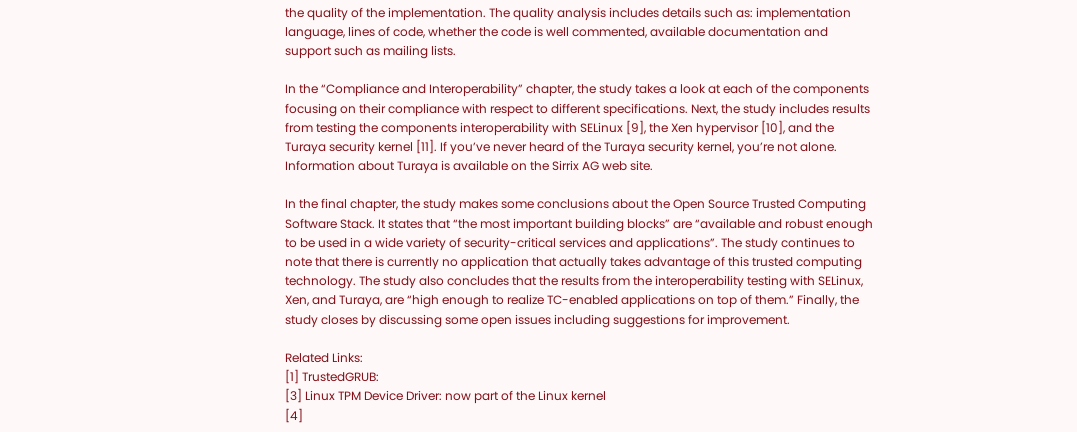the quality of the implementation. The quality analysis includes details such as: implementation language, lines of code, whether the code is well commented, available documentation and support such as mailing lists.

In the “Compliance and Interoperability” chapter, the study takes a look at each of the components focusing on their compliance with respect to different specifications. Next, the study includes results from testing the components interoperability with SELinux [9], the Xen hypervisor [10], and the Turaya security kernel [11]. If you’ve never heard of the Turaya security kernel, you’re not alone. Information about Turaya is available on the Sirrix AG web site.

In the final chapter, the study makes some conclusions about the Open Source Trusted Computing Software Stack. It states that “the most important building blocks” are “available and robust enough to be used in a wide variety of security-critical services and applications”. The study continues to note that there is currently no application that actually takes advantage of this trusted computing technology. The study also concludes that the results from the interoperability testing with SELinux, Xen, and Turaya, are “high enough to realize TC-enabled applications on top of them.” Finally, the study closes by discussing some open issues including suggestions for improvement.

Related Links:
[1] TrustedGRUB:
[3] Linux TPM Device Driver: now part of the Linux kernel
[4]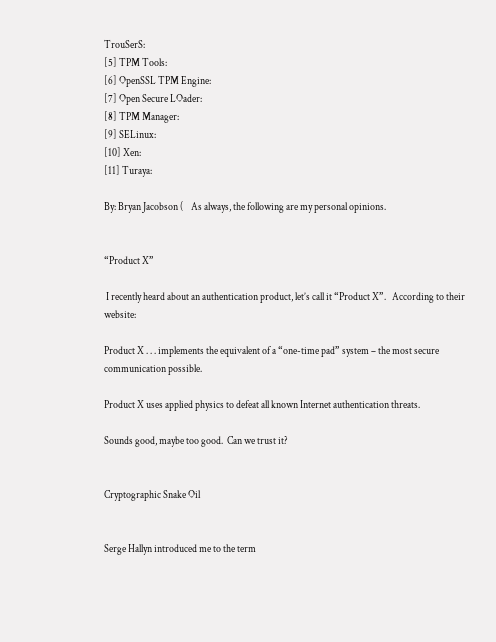TrouSerS:
[5] TPM Tools:
[6] OpenSSL TPM Engine:
[7] Open Secure LOader:
[8] TPM Manager:
[9] SELinux:
[10] Xen:
[11] Turaya:

By: Bryan Jacobson (    As always, the following are my personal opinions.


“Product X”

 I recently heard about an authentication product, let’s call it “Product X”.   According to their website:

Product X . . . implements the equivalent of a “one-time pad” system – the most secure communication possible.

Product X uses applied physics to defeat all known Internet authentication threats.

Sounds good, maybe too good.  Can we trust it?


Cryptographic Snake Oil


Serge Hallyn introduced me to the term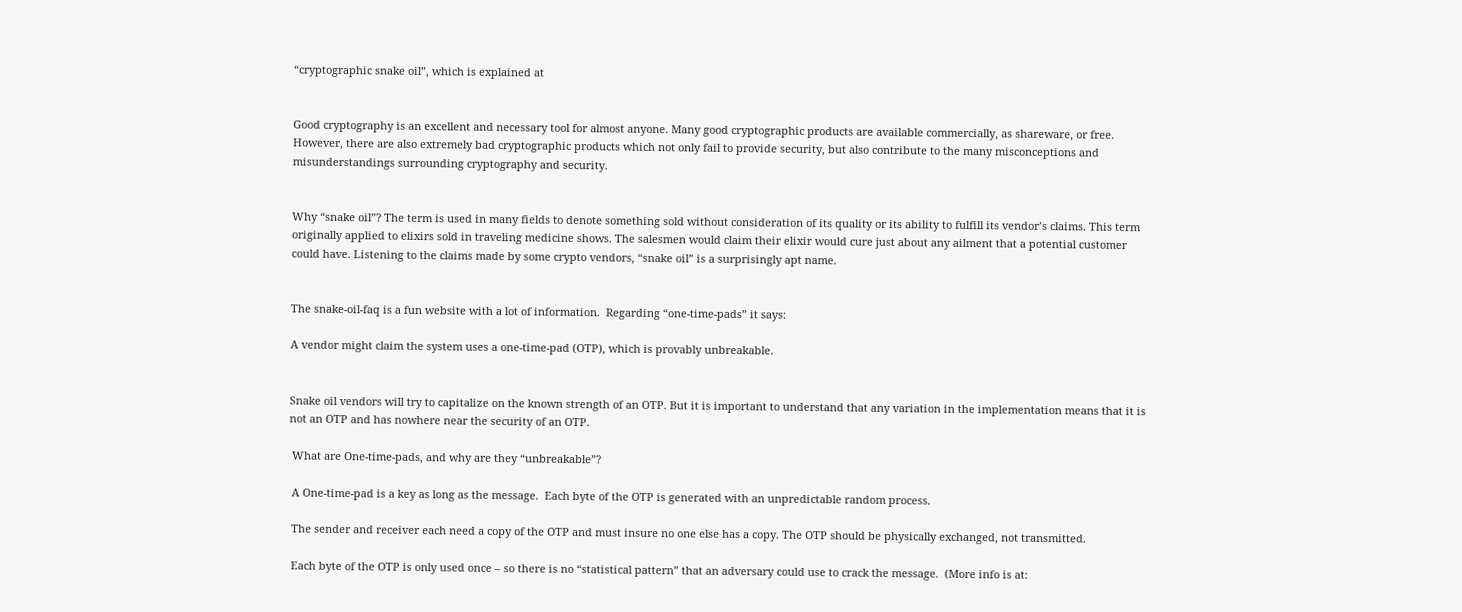“cryptographic snake oil”, which is explained at


Good cryptography is an excellent and necessary tool for almost anyone. Many good cryptographic products are available commercially, as shareware, or free. However, there are also extremely bad cryptographic products which not only fail to provide security, but also contribute to the many misconceptions and misunderstandings surrounding cryptography and security.


Why “snake oil”? The term is used in many fields to denote something sold without consideration of its quality or its ability to fulfill its vendor’s claims. This term originally applied to elixirs sold in traveling medicine shows. The salesmen would claim their elixir would cure just about any ailment that a potential customer could have. Listening to the claims made by some crypto vendors, “snake oil” is a surprisingly apt name.


The snake-oil-faq is a fun website with a lot of information.  Regarding “one-time-pads” it says:

A vendor might claim the system uses a one-time-pad (OTP), which is provably unbreakable.


Snake oil vendors will try to capitalize on the known strength of an OTP. But it is important to understand that any variation in the implementation means that it is not an OTP and has nowhere near the security of an OTP.

 What are One-time-pads, and why are they “unbreakable”?

 A One-time-pad is a key as long as the message.  Each byte of the OTP is generated with an unpredictable random process.

 The sender and receiver each need a copy of the OTP and must insure no one else has a copy. The OTP should be physically exchanged, not transmitted.

 Each byte of the OTP is only used once – so there is no “statistical pattern” that an adversary could use to crack the message.  (More info is at: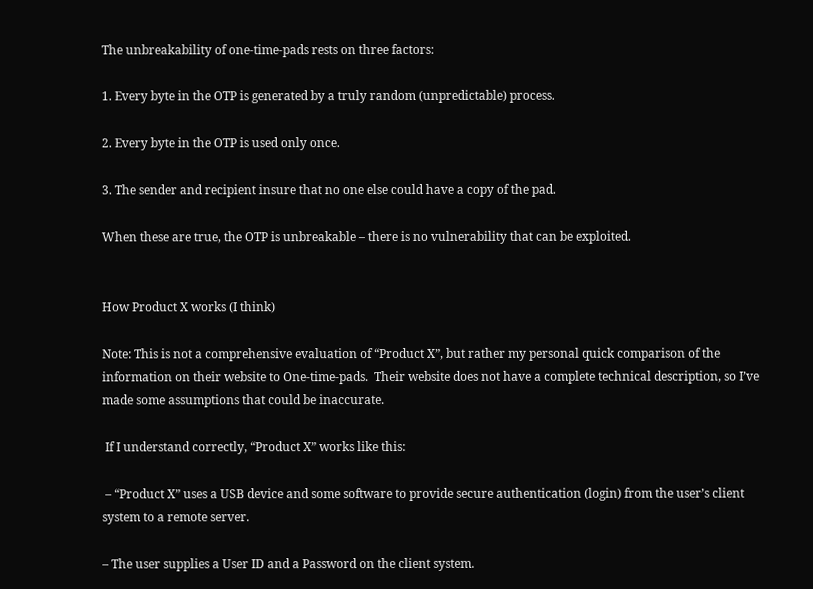The unbreakability of one-time-pads rests on three factors:

1. Every byte in the OTP is generated by a truly random (unpredictable) process.

2. Every byte in the OTP is used only once.

3. The sender and recipient insure that no one else could have a copy of the pad.

When these are true, the OTP is unbreakable – there is no vulnerability that can be exploited.


How Product X works (I think)

Note: This is not a comprehensive evaluation of “Product X”, but rather my personal quick comparison of the  information on their website to One-time-pads.  Their website does not have a complete technical description, so I’ve made some assumptions that could be inaccurate.

 If I understand correctly, “Product X” works like this:

 – “Product X” uses a USB device and some software to provide secure authentication (login) from the user’s client system to a remote server.

– The user supplies a User ID and a Password on the client system.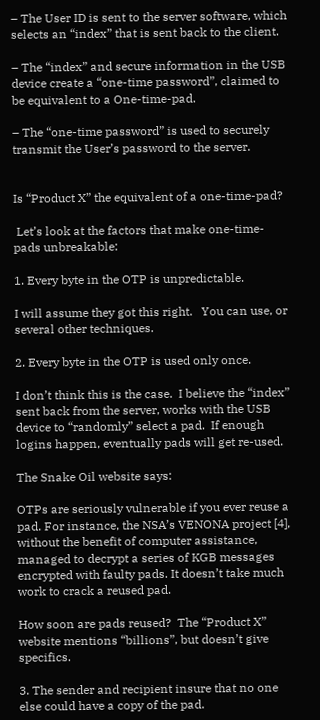– The User ID is sent to the server software, which selects an “index” that is sent back to the client.

– The “index” and secure information in the USB device create a “one-time password”, claimed to be equivalent to a One-time-pad.

– The “one-time password” is used to securely transmit the User’s password to the server.


Is “Product X” the equivalent of a one-time-pad?

 Let’s look at the factors that make one-time-pads unbreakable:

1. Every byte in the OTP is unpredictable.

I will assume they got this right.   You can use, or several other techniques.

2. Every byte in the OTP is used only once.

I don’t think this is the case.  I believe the “index” sent back from the server, works with the USB device to “randomly” select a pad.  If enough logins happen, eventually pads will get re-used.

The Snake Oil website says:

OTPs are seriously vulnerable if you ever reuse a pad. For instance, the NSA’s VENONA project [4], without the benefit of computer assistance, managed to decrypt a series of KGB messages encrypted with faulty pads. It doesn’t take much work to crack a reused pad.

How soon are pads reused?  The “Product X” website mentions “billions”, but doesn’t give specifics.

3. The sender and recipient insure that no one else could have a copy of the pad.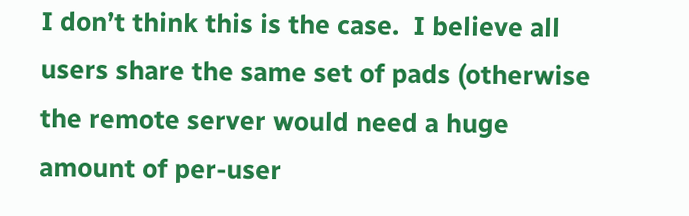I don’t think this is the case.  I believe all users share the same set of pads (otherwise the remote server would need a huge amount of per-user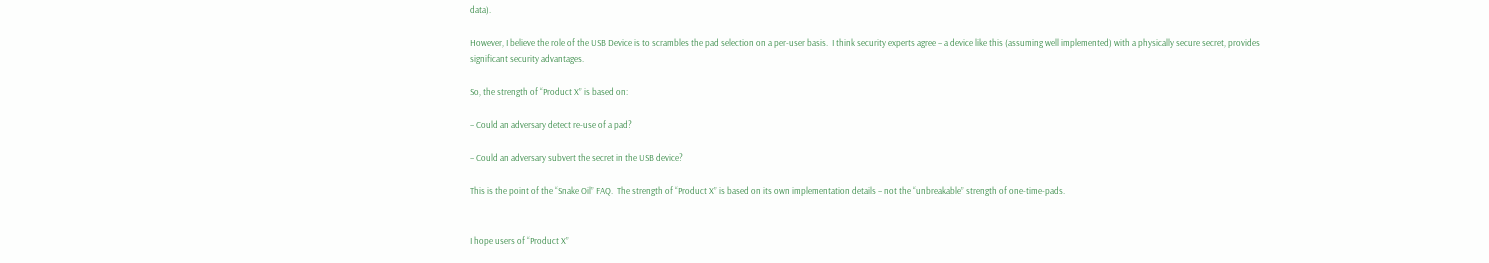data).

However, I believe the role of the USB Device is to scrambles the pad selection on a per-user basis.  I think security experts agree – a device like this (assuming well implemented) with a physically secure secret, provides significant security advantages.

So, the strength of “Product X” is based on:

– Could an adversary detect re-use of a pad?

– Could an adversary subvert the secret in the USB device?

This is the point of the “Snake Oil” FAQ.  The strength of “Product X” is based on its own implementation details – not the “unbreakable” strength of one-time-pads.


I hope users of “Product X”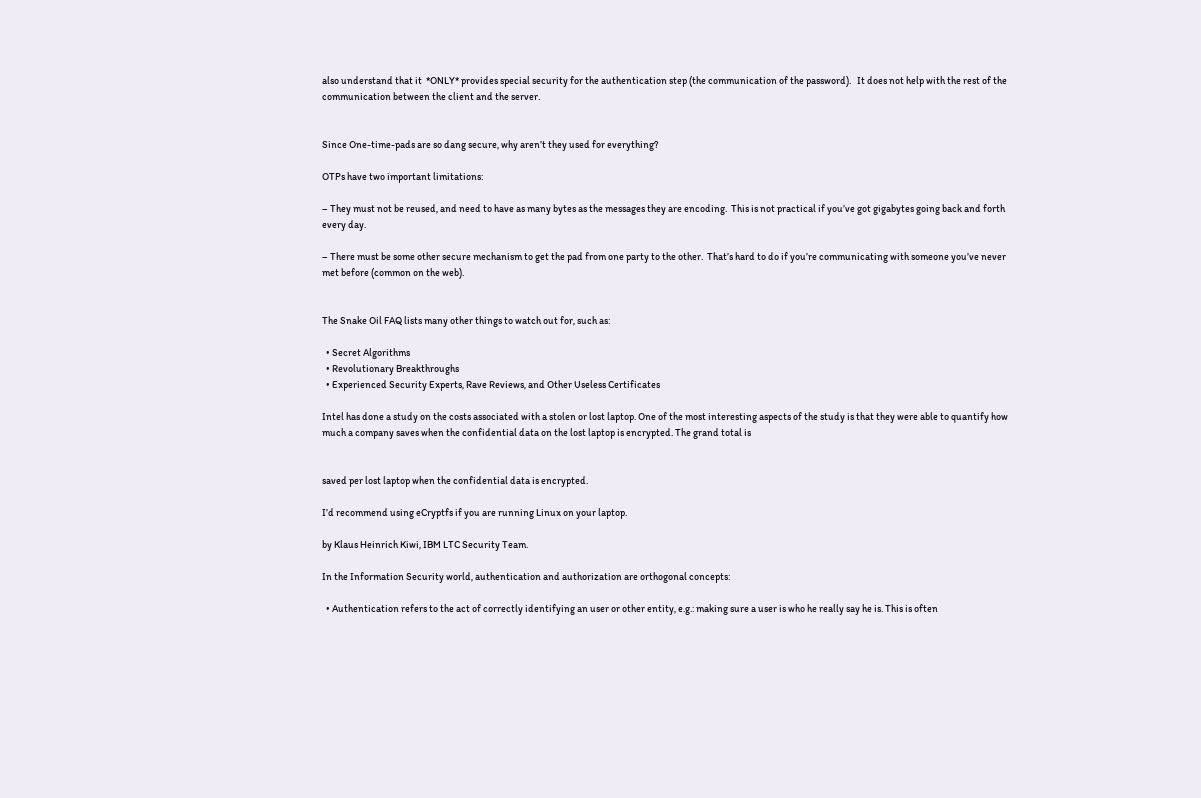also understand that it  *ONLY* provides special security for the authentication step (the communication of the password).   It does not help with the rest of the communication between the client and the server.


Since One-time-pads are so dang secure, why aren’t they used for everything?

OTPs have two important limitations:

– They must not be reused, and need to have as many bytes as the messages they are encoding.  This is not practical if you’ve got gigabytes going back and forth every day.

– There must be some other secure mechanism to get the pad from one party to the other.  That’s hard to do if you’re communicating with someone you’ve never met before (common on the web).


The Snake Oil FAQ lists many other things to watch out for, such as:

  • Secret Algorithms
  • Revolutionary Breakthroughs
  • Experienced Security Experts, Rave Reviews, and Other Useless Certificates

Intel has done a study on the costs associated with a stolen or lost laptop. One of the most interesting aspects of the study is that they were able to quantify how much a company saves when the confidential data on the lost laptop is encrypted. The grand total is


saved per lost laptop when the confidential data is encrypted.

I’d recommend using eCryptfs if you are running Linux on your laptop.

by Klaus Heinrich Kiwi, IBM LTC Security Team.

In the Information Security world, authentication and authorization are orthogonal concepts:

  • Authentication refers to the act of correctly identifying an user or other entity, e.g.: making sure a user is who he really say he is. This is often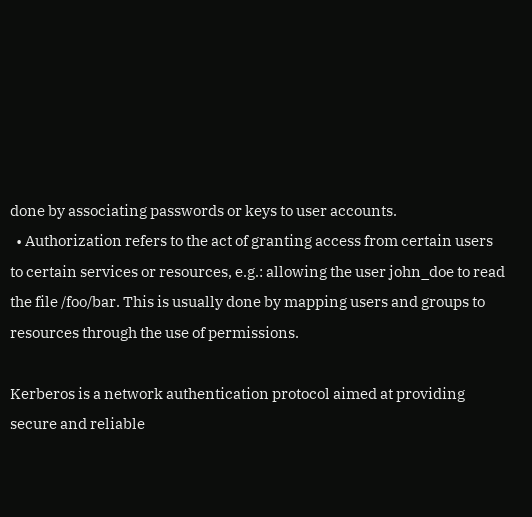done by associating passwords or keys to user accounts.
  • Authorization refers to the act of granting access from certain users to certain services or resources, e.g.: allowing the user john_doe to read the file /foo/bar. This is usually done by mapping users and groups to resources through the use of permissions.

Kerberos is a network authentication protocol aimed at providing secure and reliable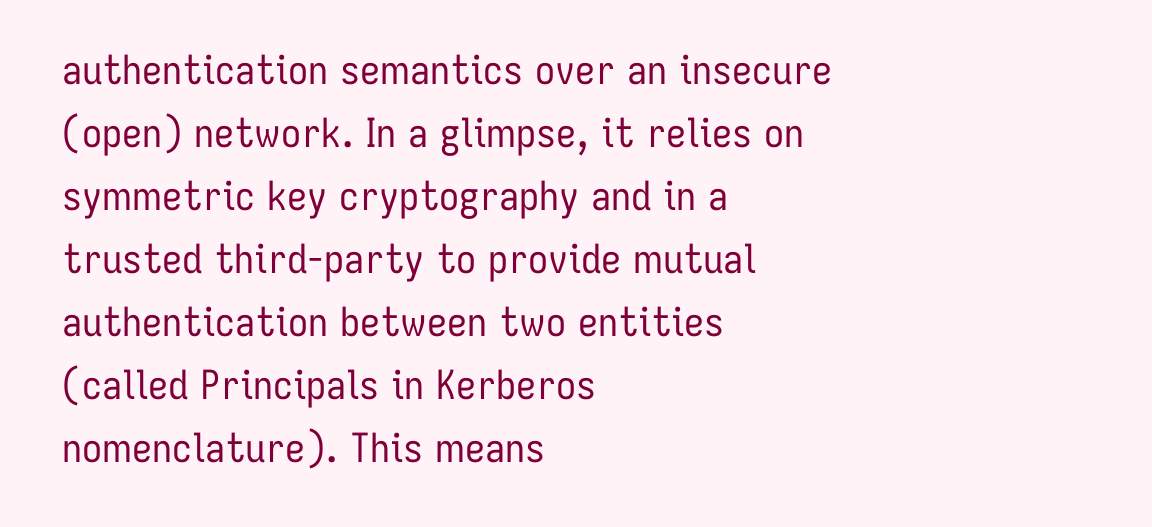authentication semantics over an insecure (open) network. In a glimpse, it relies on symmetric key cryptography and in a trusted third-party to provide mutual authentication between two entities (called Principals in Kerberos nomenclature). This means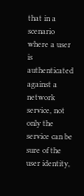that in a scenario where a user is authenticated against a network service, not only the service can be sure of the user identity,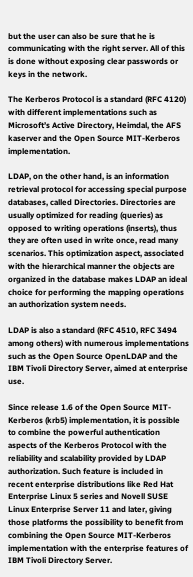but the user can also be sure that he is communicating with the right server. All of this is done without exposing clear passwords or keys in the network.

The Kerberos Protocol is a standard (RFC 4120) with different implementations such as Microsoft’s Active Directory, Heimdal, the AFS kaserver and the Open Source MIT-Kerberos implementation.

LDAP, on the other hand, is an information retrieval protocol for accessing special purpose databases, called Directories. Directories are usually optimized for reading (queries) as opposed to writing operations (inserts), thus they are often used in write once, read many scenarios. This optimization aspect, associated with the hierarchical manner the objects are organized in the database makes LDAP an ideal choice for performing the mapping operations an authorization system needs.

LDAP is also a standard (RFC 4510, RFC 3494 among others) with numerous implementations such as the Open Source OpenLDAP and the IBM Tivoli Directory Server, aimed at enterprise use.

Since release 1.6 of the Open Source MIT-Kerberos (krb5) implementation, it is possible to combine the powerful authentication aspects of the Kerberos Protocol with the reliability and scalability provided by LDAP authorization. Such feature is included in recent enterprise distributions like Red Hat Enterprise Linux 5 series and Novell SUSE Linux Enterprise Server 11 and later, giving those platforms the possibility to benefit from combining the Open Source MIT-Kerberos implementation with the enterprise features of IBM Tivoli Directory Server.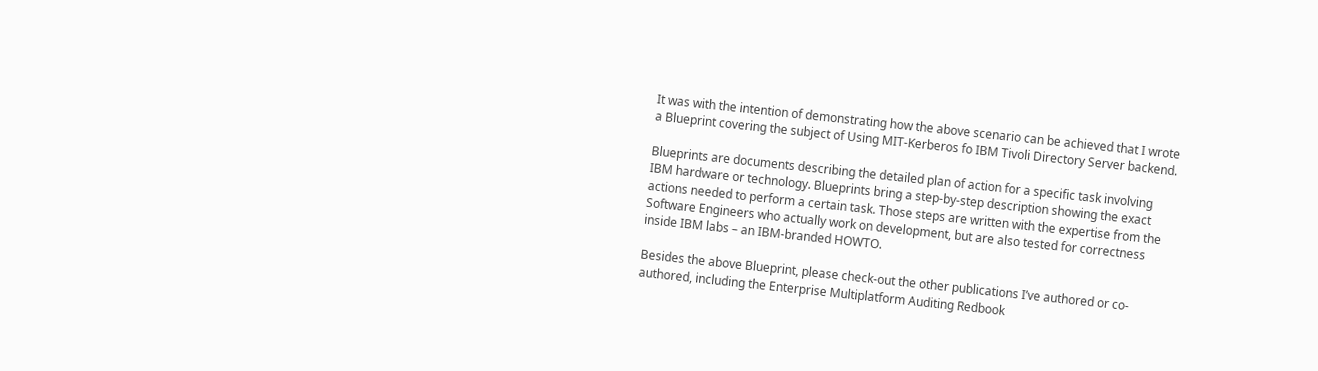It was with the intention of demonstrating how the above scenario can be achieved that I wrote a Blueprint covering the subject of Using MIT-Kerberos fo IBM Tivoli Directory Server backend.

Blueprints are documents describing the detailed plan of action for a specific task involving IBM hardware or technology. Blueprints bring a step-by-step description showing the exact actions needed to perform a certain task. Those steps are written with the expertise from the Software Engineers who actually work on development, but are also tested for correctness inside IBM labs – an IBM-branded HOWTO.

Besides the above Blueprint, please check-out the other publications I’ve authored or co-authored, including the Enterprise Multiplatform Auditing Redbook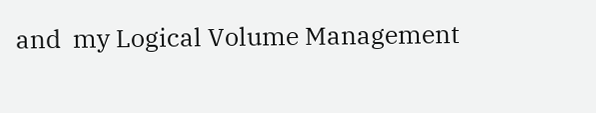and  my Logical Volume Management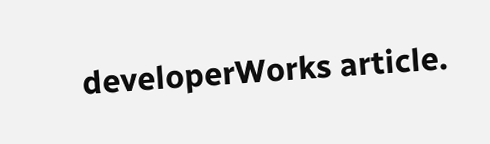developerWorks article.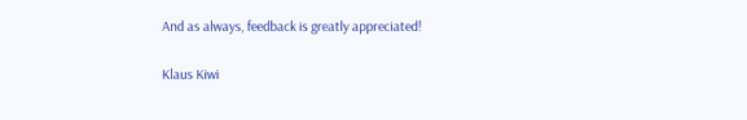And as always, feedback is greatly appreciated!

Klaus Kiwi